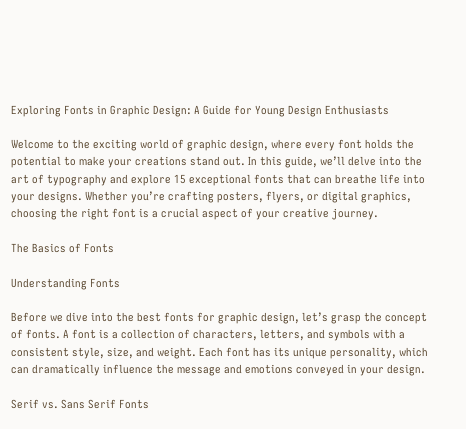Exploring Fonts in Graphic Design: A Guide for Young Design Enthusiasts

Welcome to the exciting world of graphic design, where every font holds the potential to make your creations stand out. In this guide, we’ll delve into the art of typography and explore 15 exceptional fonts that can breathe life into your designs. Whether you’re crafting posters, flyers, or digital graphics, choosing the right font is a crucial aspect of your creative journey.

The Basics of Fonts

Understanding Fonts

Before we dive into the best fonts for graphic design, let’s grasp the concept of fonts. A font is a collection of characters, letters, and symbols with a consistent style, size, and weight. Each font has its unique personality, which can dramatically influence the message and emotions conveyed in your design.

Serif vs. Sans Serif Fonts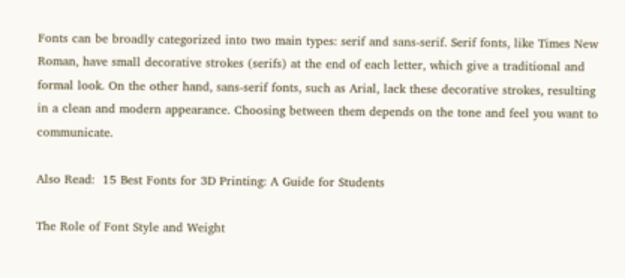Fonts can be broadly categorized into two main types: serif and sans-serif. Serif fonts, like Times New Roman, have small decorative strokes (serifs) at the end of each letter, which give a traditional and formal look. On the other hand, sans-serif fonts, such as Arial, lack these decorative strokes, resulting in a clean and modern appearance. Choosing between them depends on the tone and feel you want to communicate.

Also Read:  15 Best Fonts for 3D Printing: A Guide for Students

The Role of Font Style and Weight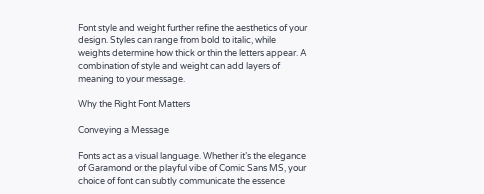Font style and weight further refine the aesthetics of your design. Styles can range from bold to italic, while weights determine how thick or thin the letters appear. A combination of style and weight can add layers of meaning to your message.

Why the Right Font Matters

Conveying a Message

Fonts act as a visual language. Whether it’s the elegance of Garamond or the playful vibe of Comic Sans MS, your choice of font can subtly communicate the essence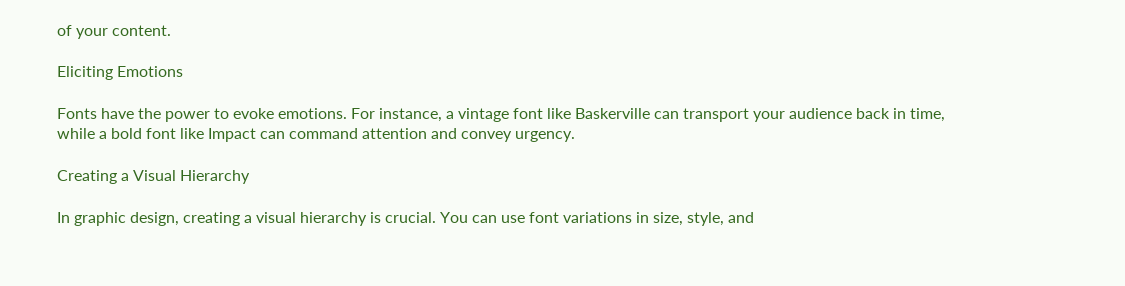of your content.

Eliciting Emotions

Fonts have the power to evoke emotions. For instance, a vintage font like Baskerville can transport your audience back in time, while a bold font like Impact can command attention and convey urgency.

Creating a Visual Hierarchy

In graphic design, creating a visual hierarchy is crucial. You can use font variations in size, style, and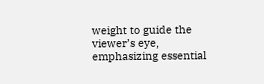weight to guide the viewer’s eye, emphasizing essential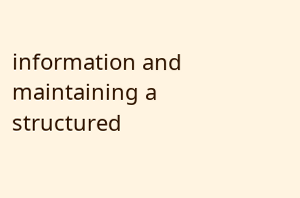information and maintaining a structured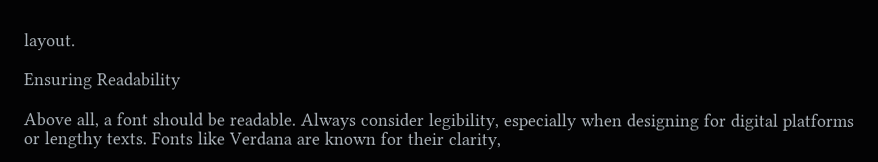layout.

Ensuring Readability

Above all, a font should be readable. Always consider legibility, especially when designing for digital platforms or lengthy texts. Fonts like Verdana are known for their clarity,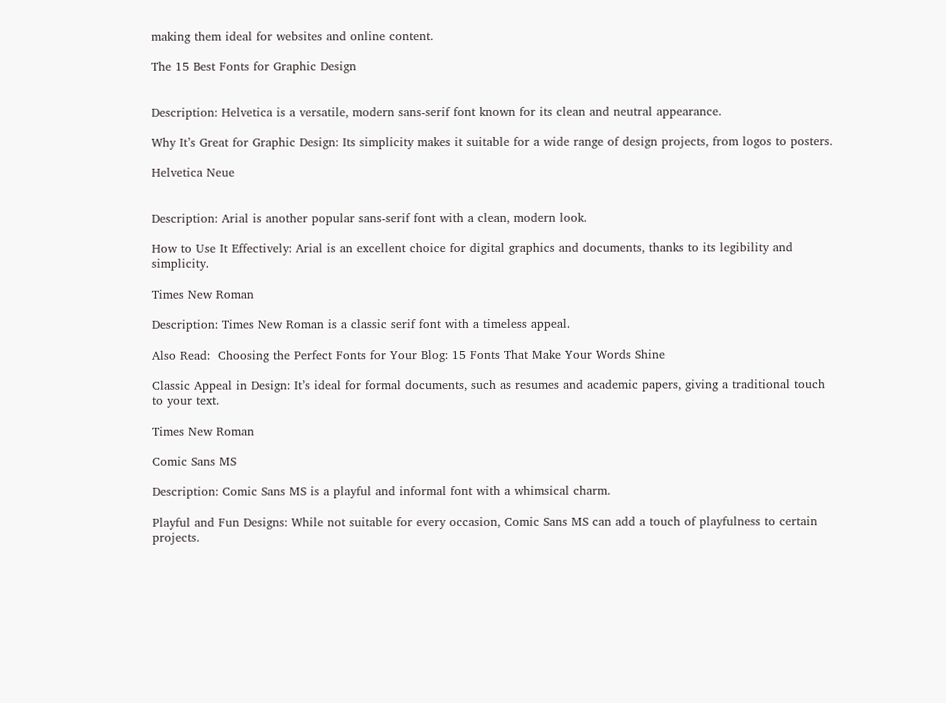making them ideal for websites and online content.

The 15 Best Fonts for Graphic Design


Description: Helvetica is a versatile, modern sans-serif font known for its clean and neutral appearance.

Why It’s Great for Graphic Design: Its simplicity makes it suitable for a wide range of design projects, from logos to posters.

Helvetica Neue


Description: Arial is another popular sans-serif font with a clean, modern look.

How to Use It Effectively: Arial is an excellent choice for digital graphics and documents, thanks to its legibility and simplicity.

Times New Roman

Description: Times New Roman is a classic serif font with a timeless appeal.

Also Read:  Choosing the Perfect Fonts for Your Blog: 15 Fonts That Make Your Words Shine

Classic Appeal in Design: It’s ideal for formal documents, such as resumes and academic papers, giving a traditional touch to your text.

Times New Roman

Comic Sans MS

Description: Comic Sans MS is a playful and informal font with a whimsical charm.

Playful and Fun Designs: While not suitable for every occasion, Comic Sans MS can add a touch of playfulness to certain projects.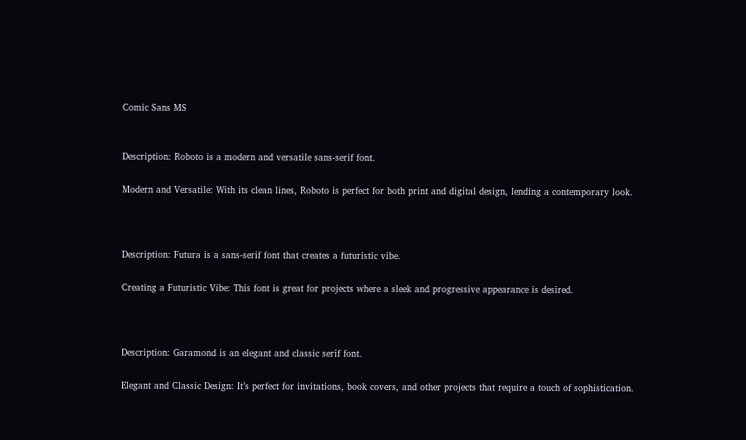Comic Sans MS


Description: Roboto is a modern and versatile sans-serif font.

Modern and Versatile: With its clean lines, Roboto is perfect for both print and digital design, lending a contemporary look.



Description: Futura is a sans-serif font that creates a futuristic vibe.

Creating a Futuristic Vibe: This font is great for projects where a sleek and progressive appearance is desired.



Description: Garamond is an elegant and classic serif font.

Elegant and Classic Design: It’s perfect for invitations, book covers, and other projects that require a touch of sophistication.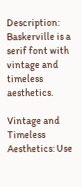Description: Baskerville is a serif font with vintage and timeless aesthetics.

Vintage and Timeless Aesthetics: Use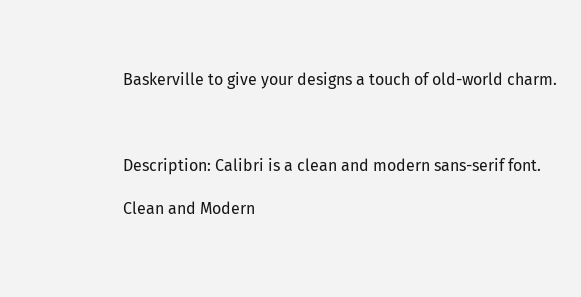Baskerville to give your designs a touch of old-world charm.



Description: Calibri is a clean and modern sans-serif font.

Clean and Modern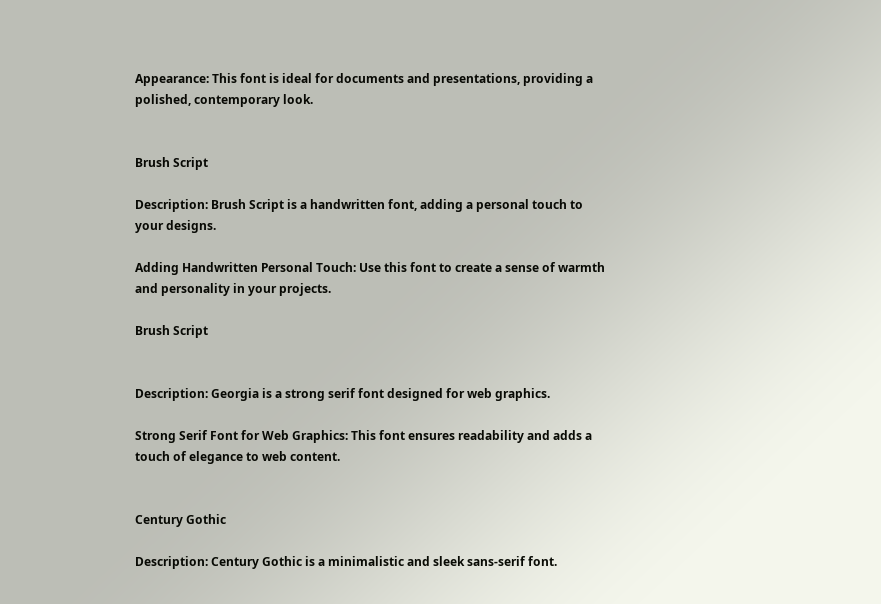Appearance: This font is ideal for documents and presentations, providing a polished, contemporary look.


Brush Script

Description: Brush Script is a handwritten font, adding a personal touch to your designs.

Adding Handwritten Personal Touch: Use this font to create a sense of warmth and personality in your projects.

Brush Script


Description: Georgia is a strong serif font designed for web graphics.

Strong Serif Font for Web Graphics: This font ensures readability and adds a touch of elegance to web content.


Century Gothic

Description: Century Gothic is a minimalistic and sleek sans-serif font.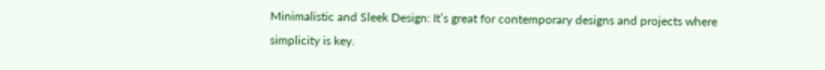Minimalistic and Sleek Design: It’s great for contemporary designs and projects where simplicity is key.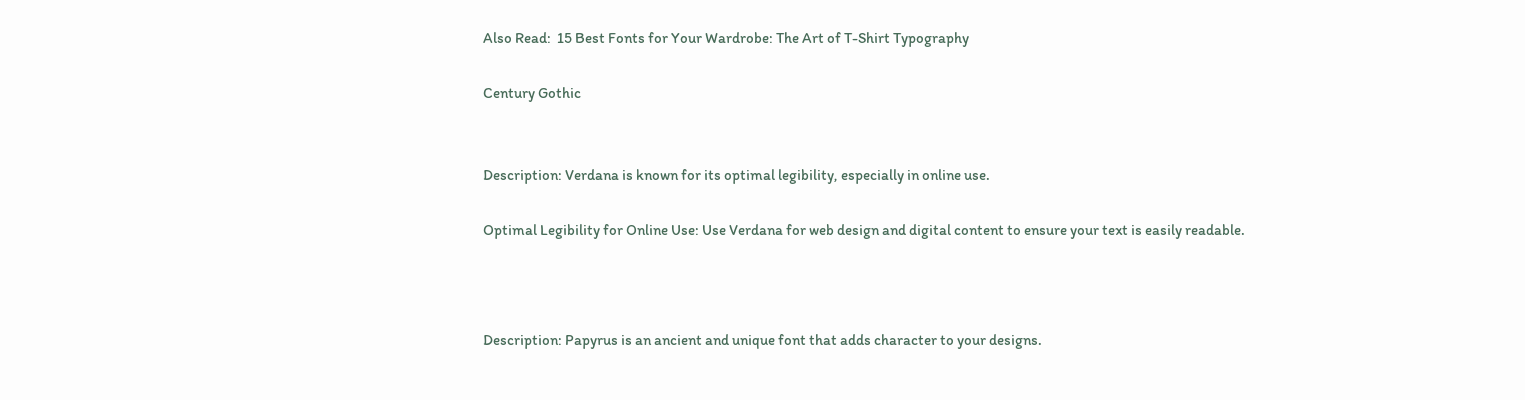Also Read:  15 Best Fonts for Your Wardrobe: The Art of T-Shirt Typography

Century Gothic


Description: Verdana is known for its optimal legibility, especially in online use.

Optimal Legibility for Online Use: Use Verdana for web design and digital content to ensure your text is easily readable.



Description: Papyrus is an ancient and unique font that adds character to your designs.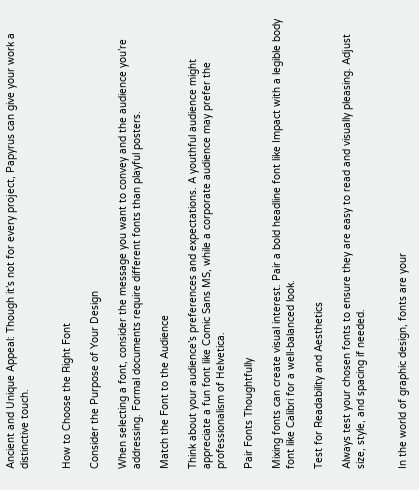Ancient and Unique Appeal: Though it’s not for every project, Papyrus can give your work a distinctive touch.


How to Choose the Right Font

Consider the Purpose of Your Design

When selecting a font, consider the message you want to convey and the audience you’re addressing. Formal documents require different fonts than playful posters.

Match the Font to the Audience

Think about your audience’s preferences and expectations. A youthful audience might appreciate a fun font like Comic Sans MS, while a corporate audience may prefer the professionalism of Helvetica.

Pair Fonts Thoughtfully

Mixing fonts can create visual interest. Pair a bold headline font like Impact with a legible body font like Calibri for a well-balanced look.

Test for Readability and Aesthetics

Always test your chosen fonts to ensure they are easy to read and visually pleasing. Adjust size, style, and spacing if needed.


In the world of graphic design, fonts are your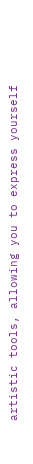artistic tools, allowing you to express yourself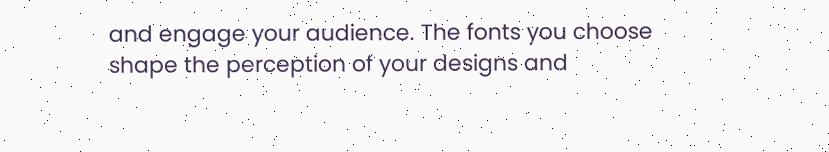and engage your audience. The fonts you choose shape the perception of your designs and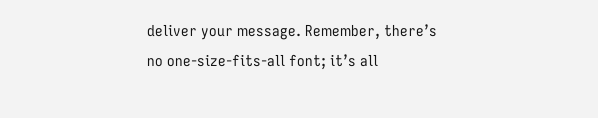deliver your message. Remember, there’s no one-size-fits-all font; it’s all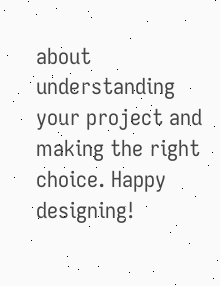about understanding your project and making the right choice. Happy designing!